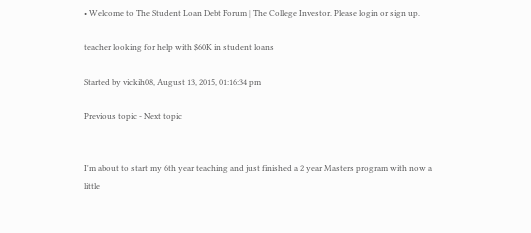• Welcome to The Student Loan Debt Forum | The College Investor. Please login or sign up.

teacher looking for help with $60K in student loans

Started by vickih08, August 13, 2015, 01:16:34 pm

Previous topic - Next topic


I'm about to start my 6th year teaching and just finished a 2 year Masters program with now a little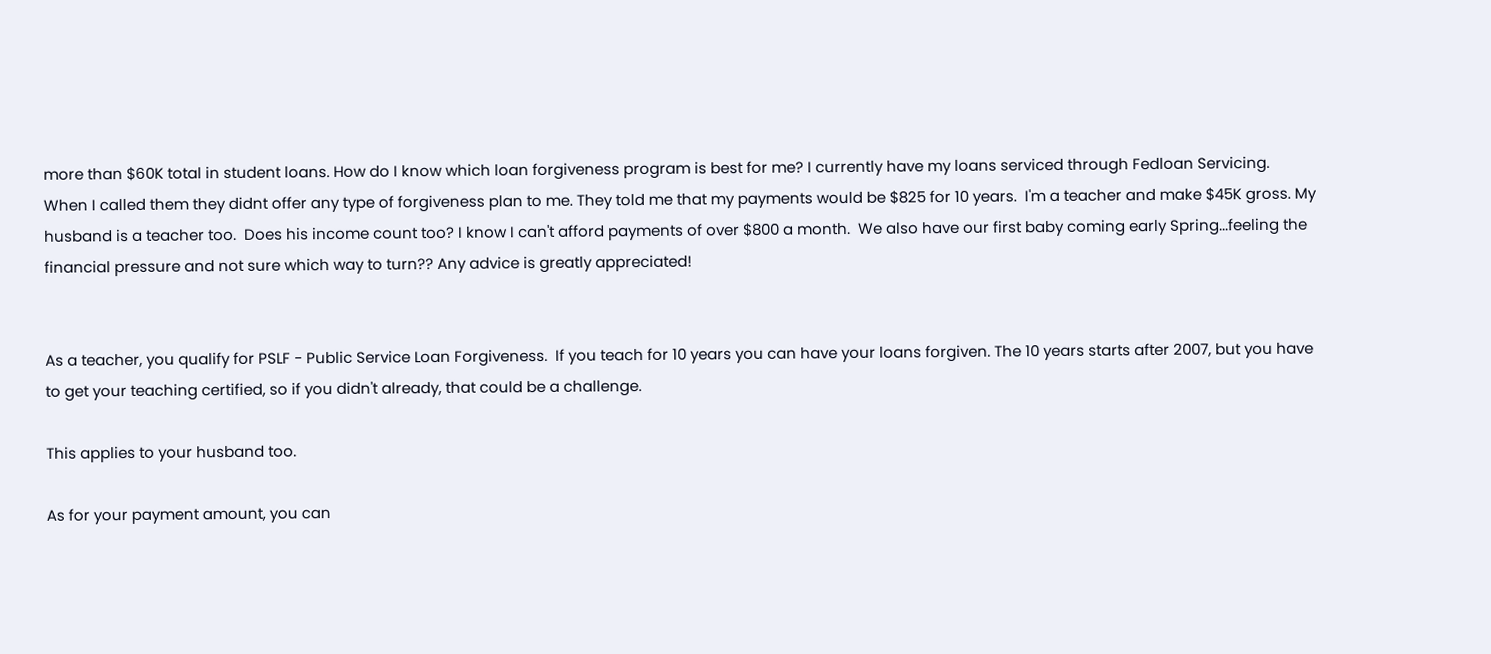more than $60K total in student loans. How do I know which loan forgiveness program is best for me? I currently have my loans serviced through Fedloan Servicing.  When I called them they didnt offer any type of forgiveness plan to me. They told me that my payments would be $825 for 10 years.  I'm a teacher and make $45K gross. My husband is a teacher too.  Does his income count too? I know I can't afford payments of over $800 a month.  We also have our first baby coming early Spring...feeling the financial pressure and not sure which way to turn?? Any advice is greatly appreciated!


As a teacher, you qualify for PSLF - Public Service Loan Forgiveness.  If you teach for 10 years you can have your loans forgiven. The 10 years starts after 2007, but you have to get your teaching certified, so if you didn't already, that could be a challenge.

This applies to your husband too.

As for your payment amount, you can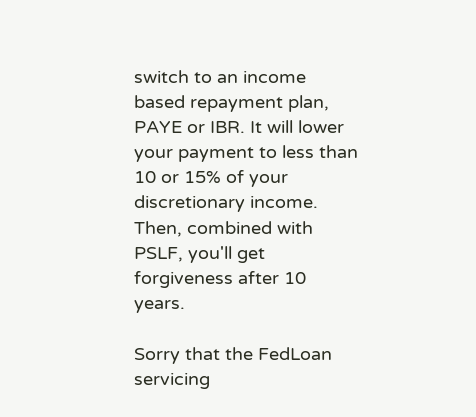switch to an income based repayment plan, PAYE or IBR. It will lower your payment to less than 10 or 15% of your discretionary income. Then, combined with PSLF, you'll get forgiveness after 10 years.

Sorry that the FedLoan servicing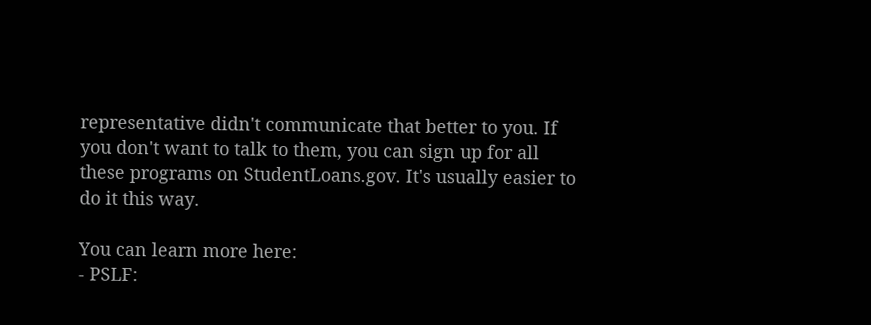representative didn't communicate that better to you. If you don't want to talk to them, you can sign up for all these programs on StudentLoans.gov. It's usually easier to do it this way.

You can learn more here:
- PSLF: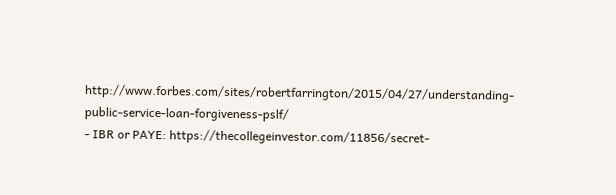http://www.forbes.com/sites/robertfarrington/2015/04/27/understanding-public-service-loan-forgiveness-pslf/
- IBR or PAYE: https://thecollegeinvestor.com/11856/secret-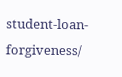student-loan-forgiveness/